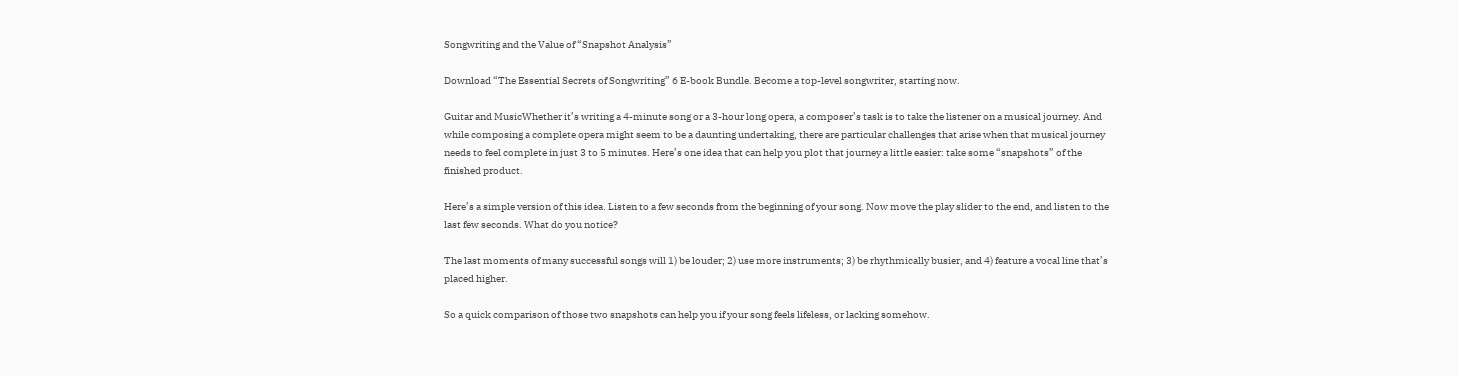Songwriting and the Value of “Snapshot Analysis”

Download “The Essential Secrets of Songwriting” 6 E-book Bundle. Become a top-level songwriter, starting now.

Guitar and MusicWhether it’s writing a 4-minute song or a 3-hour long opera, a composer’s task is to take the listener on a musical journey. And while composing a complete opera might seem to be a daunting undertaking, there are particular challenges that arise when that musical journey needs to feel complete in just 3 to 5 minutes. Here’s one idea that can help you plot that journey a little easier: take some “snapshots” of the finished product.

Here’s a simple version of this idea. Listen to a few seconds from the beginning of your song. Now move the play slider to the end, and listen to the last few seconds. What do you notice?

The last moments of many successful songs will 1) be louder; 2) use more instruments; 3) be rhythmically busier, and 4) feature a vocal line that’s placed higher.

So a quick comparison of those two snapshots can help you if your song feels lifeless, or lacking somehow.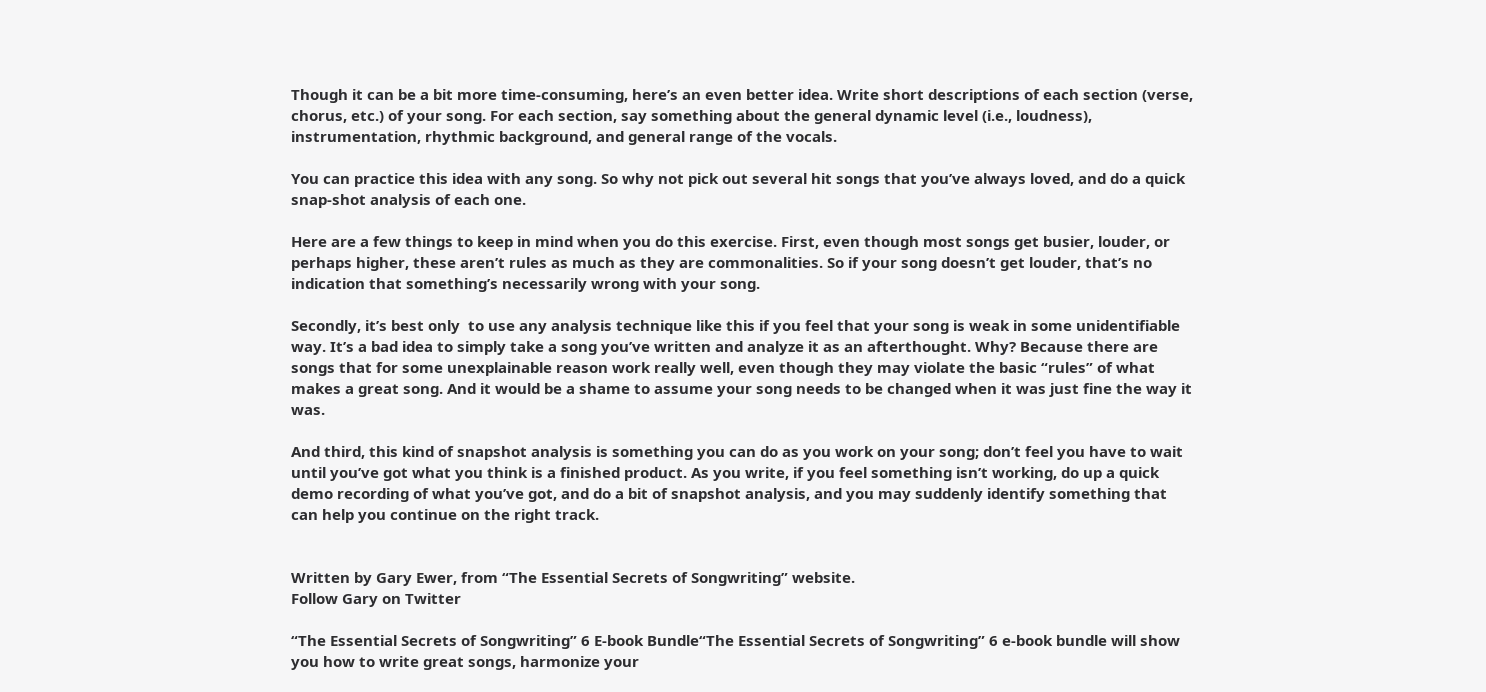Though it can be a bit more time-consuming, here’s an even better idea. Write short descriptions of each section (verse, chorus, etc.) of your song. For each section, say something about the general dynamic level (i.e., loudness), instrumentation, rhythmic background, and general range of the vocals.

You can practice this idea with any song. So why not pick out several hit songs that you’ve always loved, and do a quick snap-shot analysis of each one.

Here are a few things to keep in mind when you do this exercise. First, even though most songs get busier, louder, or perhaps higher, these aren’t rules as much as they are commonalities. So if your song doesn’t get louder, that’s no indication that something’s necessarily wrong with your song.

Secondly, it’s best only  to use any analysis technique like this if you feel that your song is weak in some unidentifiable way. It’s a bad idea to simply take a song you’ve written and analyze it as an afterthought. Why? Because there are songs that for some unexplainable reason work really well, even though they may violate the basic “rules” of what makes a great song. And it would be a shame to assume your song needs to be changed when it was just fine the way it was.

And third, this kind of snapshot analysis is something you can do as you work on your song; don’t feel you have to wait until you’ve got what you think is a finished product. As you write, if you feel something isn’t working, do up a quick demo recording of what you’ve got, and do a bit of snapshot analysis, and you may suddenly identify something that can help you continue on the right track.


Written by Gary Ewer, from “The Essential Secrets of Songwriting” website.
Follow Gary on Twitter

“The Essential Secrets of Songwriting” 6 E-book Bundle“The Essential Secrets of Songwriting” 6 e-book bundle will show you how to write great songs, harmonize your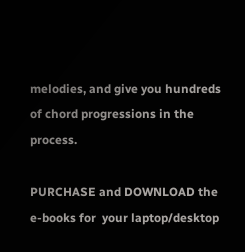melodies, and give you hundreds of chord progressions in the process.

PURCHASE and DOWNLOAD the e-books for  your laptop/desktop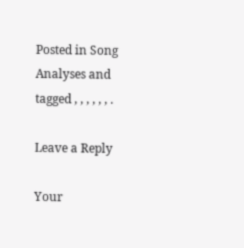Posted in Song Analyses and tagged , , , , , , .

Leave a Reply

Your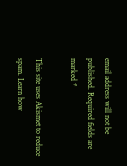email address will not be published. Required fields are marked *

This site uses Akismet to reduce spam. Learn how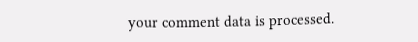your comment data is processed.